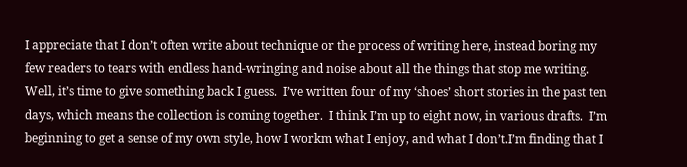I appreciate that I don’t often write about technique or the process of writing here, instead boring my few readers to tears with endless hand-wringing and noise about all the things that stop me writing.  Well, it’s time to give something back I guess.  I’ve written four of my ‘shoes’ short stories in the past ten days, which means the collection is coming together.  I think I’m up to eight now, in various drafts.  I’m beginning to get a sense of my own style, how I workm what I enjoy, and what I don’t.I’m finding that I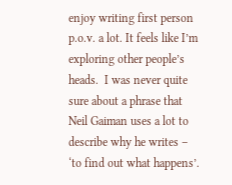enjoy writing first person p.o.v. a lot. It feels like I’m exploring other people’s heads.  I was never quite sure about a phrase that Neil Gaiman uses a lot to describe why he writes – ‘to find out what happens’.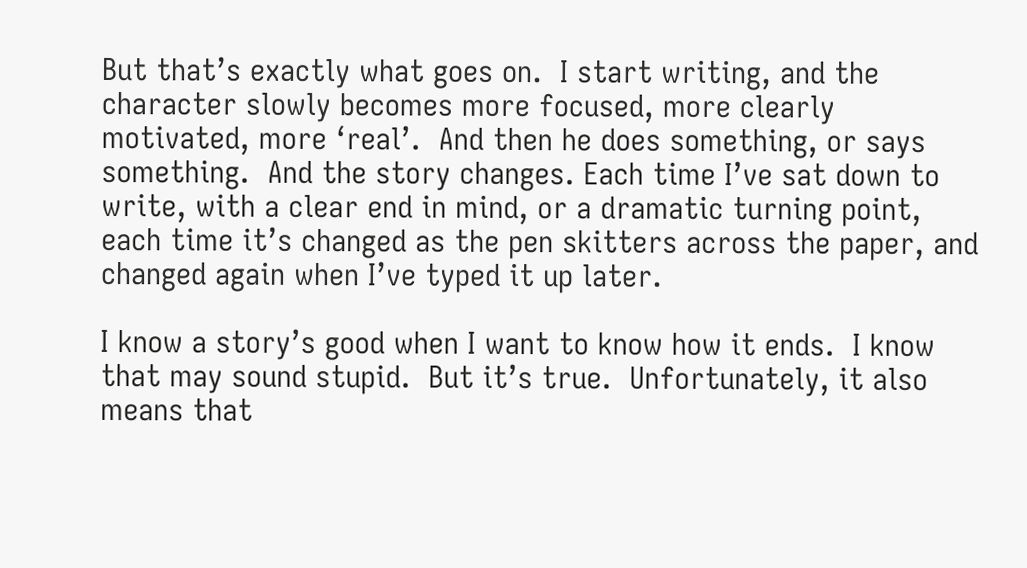But that’s exactly what goes on.  I start writing, and the character slowly becomes more focused, more clearly motivated, more ‘real’.  And then he does something, or says something.  And the story changes. Each time I’ve sat down to write, with a clear end in mind, or a dramatic turning point, each time it’s changed as the pen skitters across the paper, and changed again when I’ve typed it up later.

I know a story’s good when I want to know how it ends.  I know that may sound stupid.  But it’s true.  Unfortunately, it also means that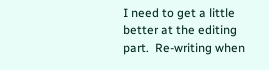I need to get a little  better at the editing part.  Re-writing when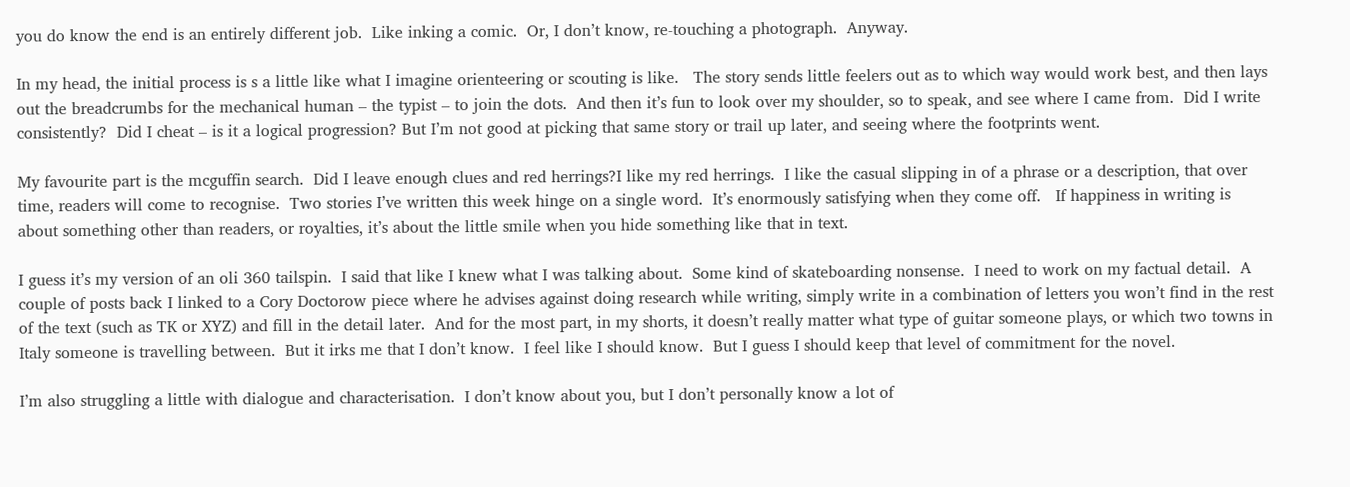you do know the end is an entirely different job.  Like inking a comic.  Or, I don’t know, re-touching a photograph.  Anyway.

In my head, the initial process is s a little like what I imagine orienteering or scouting is like.   The story sends little feelers out as to which way would work best, and then lays out the breadcrumbs for the mechanical human – the typist – to join the dots.  And then it’s fun to look over my shoulder, so to speak, and see where I came from.  Did I write consistently?  Did I cheat – is it a logical progression? But I’m not good at picking that same story or trail up later, and seeing where the footprints went.

My favourite part is the mcguffin search.  Did I leave enough clues and red herrings?I like my red herrings.  I like the casual slipping in of a phrase or a description, that over time, readers will come to recognise.  Two stories I’ve written this week hinge on a single word.  It’s enormously satisfying when they come off.   If happiness in writing is about something other than readers, or royalties, it’s about the little smile when you hide something like that in text.

I guess it’s my version of an oli 360 tailspin.  I said that like I knew what I was talking about.  Some kind of skateboarding nonsense.  I need to work on my factual detail.  A couple of posts back I linked to a Cory Doctorow piece where he advises against doing research while writing, simply write in a combination of letters you won’t find in the rest of the text (such as TK or XYZ) and fill in the detail later.  And for the most part, in my shorts, it doesn’t really matter what type of guitar someone plays, or which two towns in Italy someone is travelling between.  But it irks me that I don’t know.  I feel like I should know.  But I guess I should keep that level of commitment for the novel.

I’m also struggling a little with dialogue and characterisation.  I don’t know about you, but I don’t personally know a lot of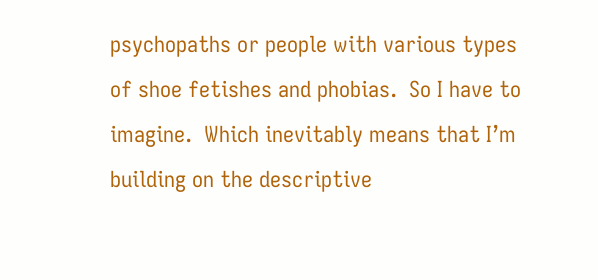psychopaths or people with various types of shoe fetishes and phobias.  So I have to imagine.  Which inevitably means that I’m building on the descriptive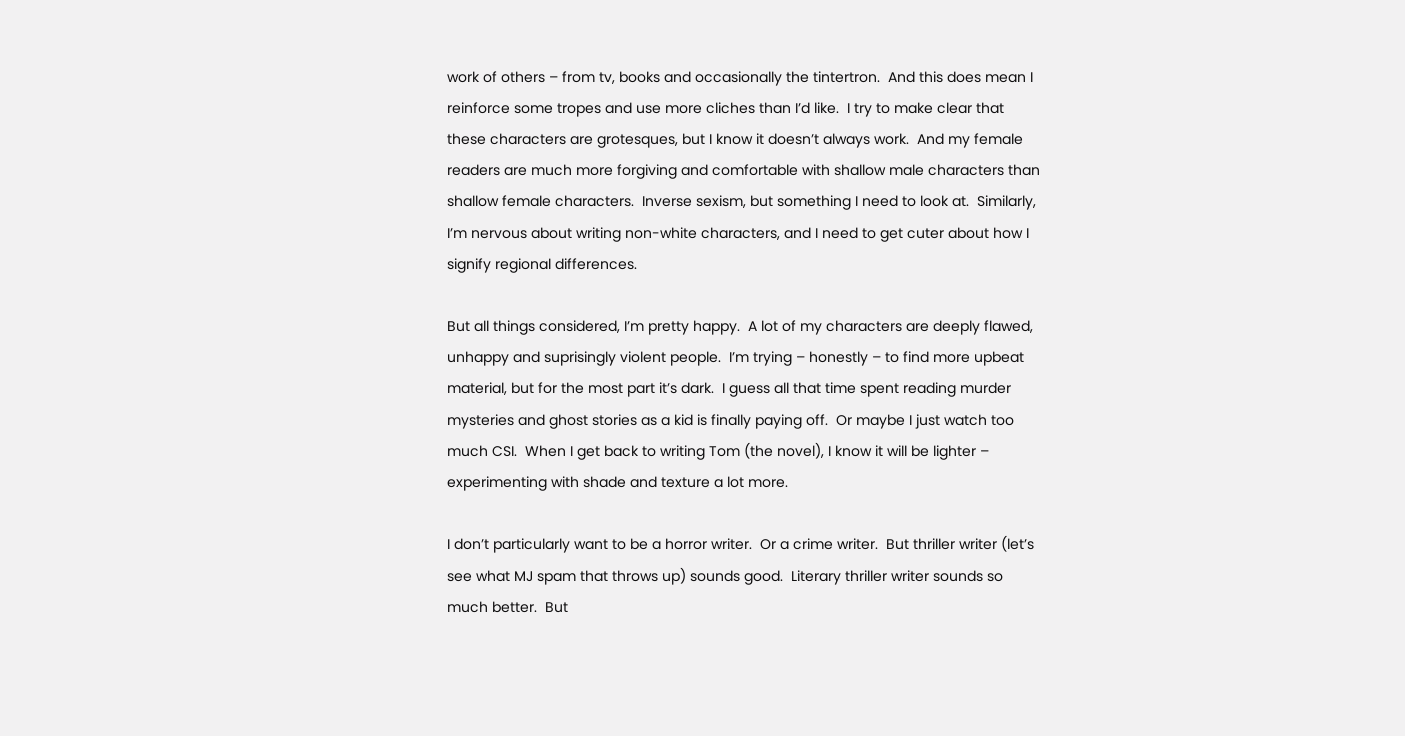work of others – from tv, books and occasionally the tintertron.  And this does mean I reinforce some tropes and use more cliches than I’d like.  I try to make clear that these characters are grotesques, but I know it doesn’t always work.  And my female readers are much more forgiving and comfortable with shallow male characters than shallow female characters.  Inverse sexism, but something I need to look at.  Similarly, I’m nervous about writing non-white characters, and I need to get cuter about how I signify regional differences.

But all things considered, I’m pretty happy.  A lot of my characters are deeply flawed, unhappy and suprisingly violent people.  I’m trying – honestly – to find more upbeat material, but for the most part it’s dark.  I guess all that time spent reading murder mysteries and ghost stories as a kid is finally paying off.  Or maybe I just watch too much CSI.  When I get back to writing Tom (the novel), I know it will be lighter – experimenting with shade and texture a lot more.

I don’t particularly want to be a horror writer.  Or a crime writer.  But thriller writer (let’s see what MJ spam that throws up) sounds good.  Literary thriller writer sounds so much better.  But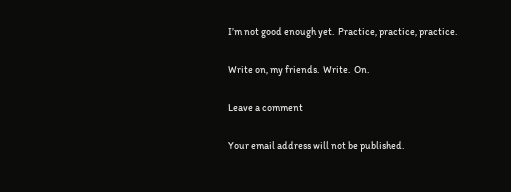I’m not good enough yet.  Practice, practice, practice.

Write on, my friends.  Write.  On.

Leave a comment

Your email address will not be published.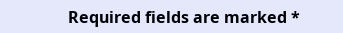Required fields are marked *